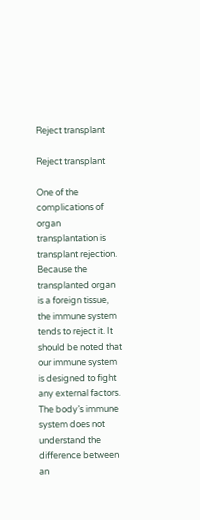Reject transplant

Reject transplant

One of the complications of organ transplantation is transplant rejection. Because the transplanted organ is a foreign tissue, the immune system tends to reject it. It should be noted that our immune system is designed to fight any external factors. The body’s immune system does not understand the difference between an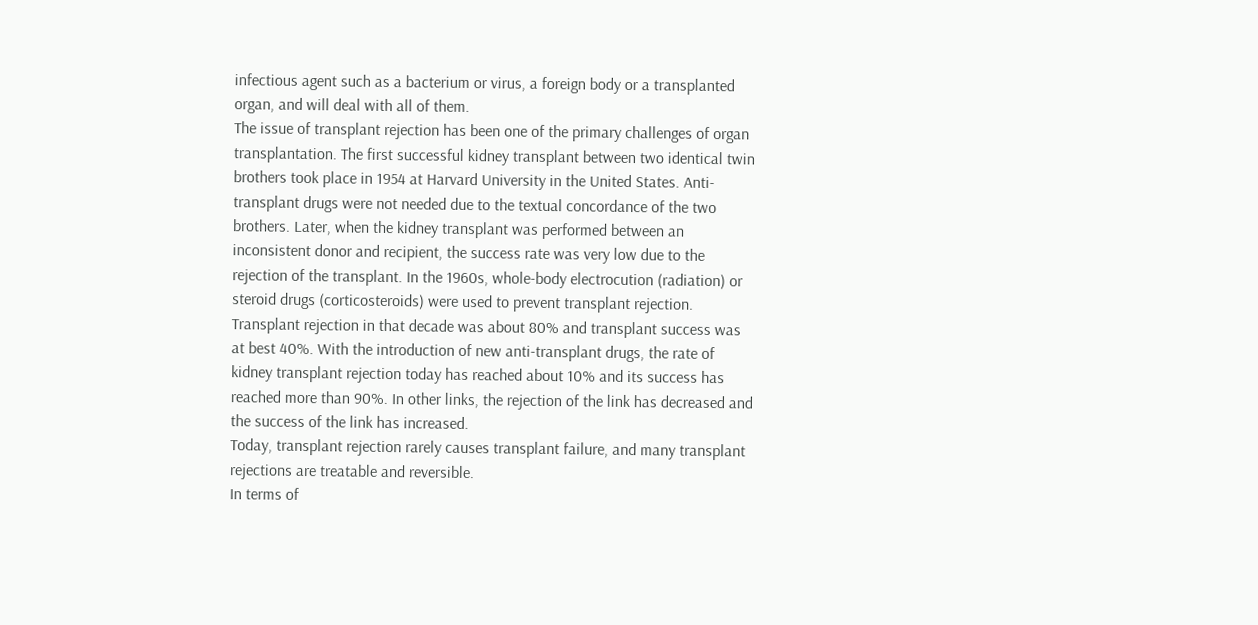infectious agent such as a bacterium or virus, a foreign body or a transplanted organ, and will deal with all of them.
The issue of transplant rejection has been one of the primary challenges of organ transplantation. The first successful kidney transplant between two identical twin brothers took place in 1954 at Harvard University in the United States. Anti-transplant drugs were not needed due to the textual concordance of the two brothers. Later, when the kidney transplant was performed between an inconsistent donor and recipient, the success rate was very low due to the rejection of the transplant. In the 1960s, whole-body electrocution (radiation) or steroid drugs (corticosteroids) were used to prevent transplant rejection.
Transplant rejection in that decade was about 80% and transplant success was at best 40%. With the introduction of new anti-transplant drugs, the rate of kidney transplant rejection today has reached about 10% and its success has reached more than 90%. In other links, the rejection of the link has decreased and the success of the link has increased.
Today, transplant rejection rarely causes transplant failure, and many transplant rejections are treatable and reversible.
In terms of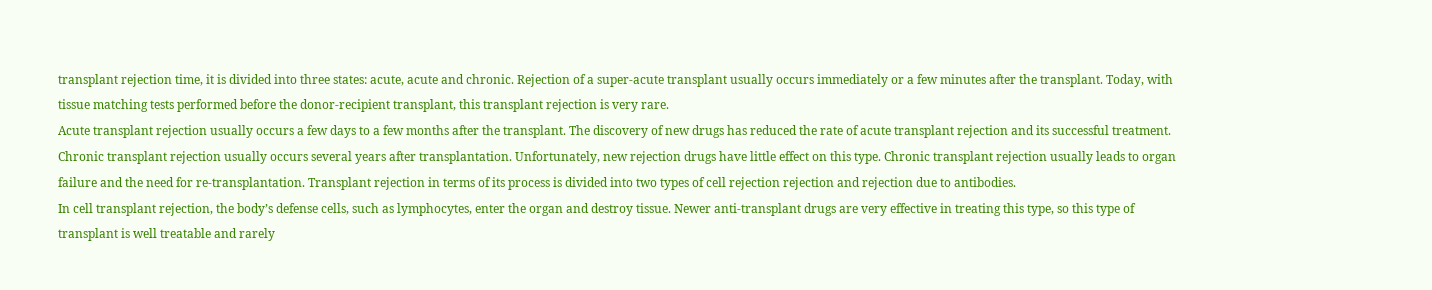transplant rejection time, it is divided into three states: acute, acute and chronic. Rejection of a super-acute transplant usually occurs immediately or a few minutes after the transplant. Today, with tissue matching tests performed before the donor-recipient transplant, this transplant rejection is very rare.
Acute transplant rejection usually occurs a few days to a few months after the transplant. The discovery of new drugs has reduced the rate of acute transplant rejection and its successful treatment.
Chronic transplant rejection usually occurs several years after transplantation. Unfortunately, new rejection drugs have little effect on this type. Chronic transplant rejection usually leads to organ failure and the need for re-transplantation. Transplant rejection in terms of its process is divided into two types of cell rejection rejection and rejection due to antibodies.
In cell transplant rejection, the body’s defense cells, such as lymphocytes, enter the organ and destroy tissue. Newer anti-transplant drugs are very effective in treating this type, so this type of transplant is well treatable and rarely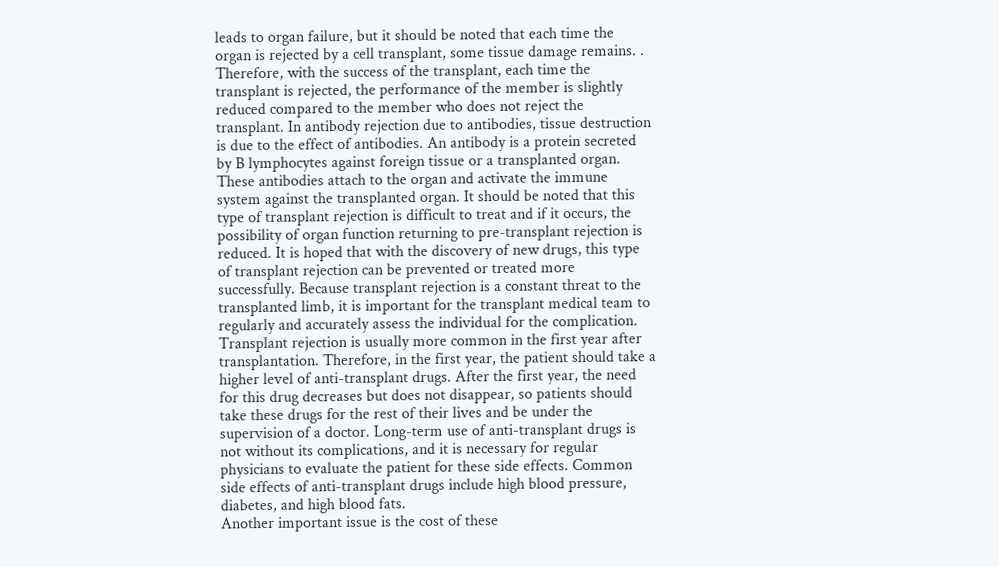leads to organ failure, but it should be noted that each time the organ is rejected by a cell transplant, some tissue damage remains. . Therefore, with the success of the transplant, each time the transplant is rejected, the performance of the member is slightly reduced compared to the member who does not reject the transplant. In antibody rejection due to antibodies, tissue destruction is due to the effect of antibodies. An antibody is a protein secreted by B lymphocytes against foreign tissue or a transplanted organ. These antibodies attach to the organ and activate the immune system against the transplanted organ. It should be noted that this type of transplant rejection is difficult to treat and if it occurs, the possibility of organ function returning to pre-transplant rejection is reduced. It is hoped that with the discovery of new drugs, this type of transplant rejection can be prevented or treated more successfully. Because transplant rejection is a constant threat to the transplanted limb, it is important for the transplant medical team to regularly and accurately assess the individual for the complication. Transplant rejection is usually more common in the first year after transplantation. Therefore, in the first year, the patient should take a higher level of anti-transplant drugs. After the first year, the need for this drug decreases but does not disappear, so patients should take these drugs for the rest of their lives and be under the supervision of a doctor. Long-term use of anti-transplant drugs is not without its complications, and it is necessary for regular physicians to evaluate the patient for these side effects. Common side effects of anti-transplant drugs include high blood pressure, diabetes, and high blood fats.
Another important issue is the cost of these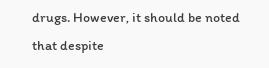drugs. However, it should be noted that despite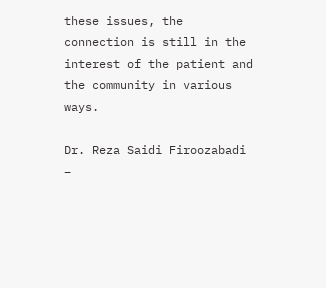these issues, the connection is still in the interest of the patient and the community in various ways.

Dr. Reza Saidi Firoozabadi –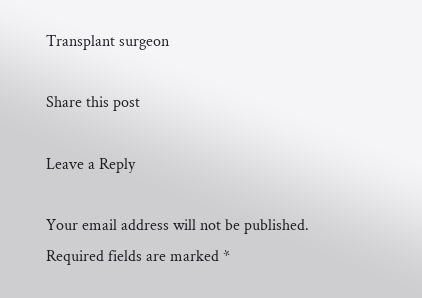Transplant surgeon

Share this post

Leave a Reply

Your email address will not be published. Required fields are marked *